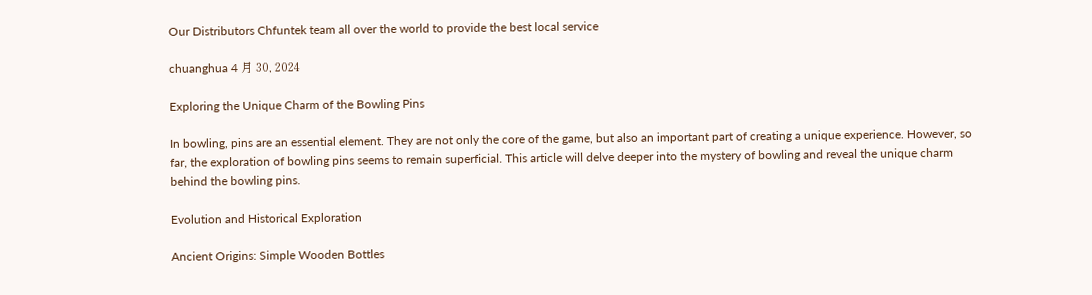Our Distributors Chfuntek team all over the world to provide the best local service

chuanghua 4 月 30, 2024

Exploring the Unique Charm of the Bowling Pins

In bowling, pins are an essential element. They are not only the core of the game, but also an important part of creating a unique experience. However, so far, the exploration of bowling pins seems to remain superficial. This article will delve deeper into the mystery of bowling and reveal the unique charm behind the bowling pins.

Evolution and Historical Exploration

Ancient Origins: Simple Wooden Bottles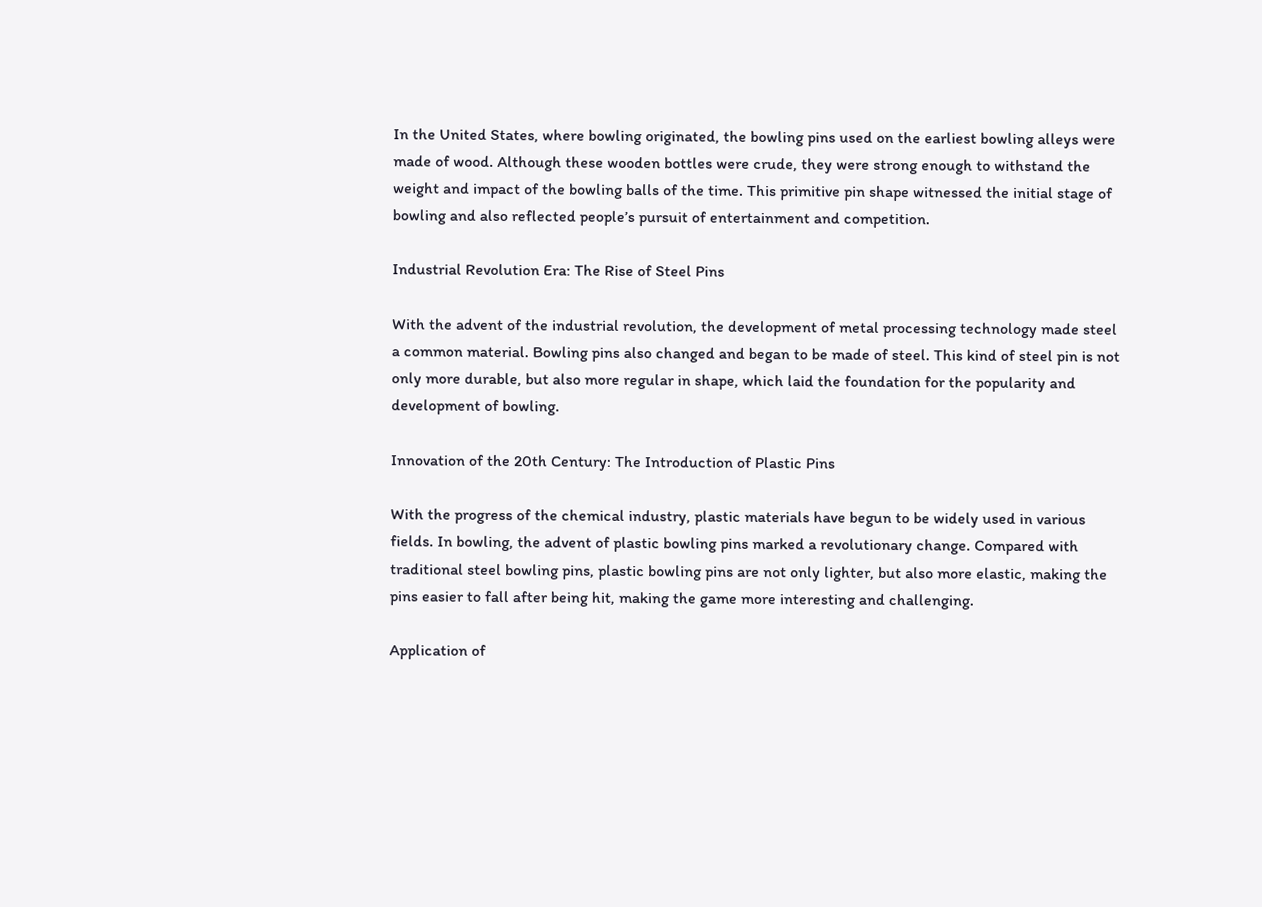In the United States, where bowling originated, the bowling pins used on the earliest bowling alleys were made of wood. Although these wooden bottles were crude, they were strong enough to withstand the weight and impact of the bowling balls of the time. This primitive pin shape witnessed the initial stage of bowling and also reflected people’s pursuit of entertainment and competition.

Industrial Revolution Era: The Rise of Steel Pins

With the advent of the industrial revolution, the development of metal processing technology made steel a common material. Bowling pins also changed and began to be made of steel. This kind of steel pin is not only more durable, but also more regular in shape, which laid the foundation for the popularity and development of bowling.

Innovation of the 20th Century: The Introduction of Plastic Pins

With the progress of the chemical industry, plastic materials have begun to be widely used in various fields. In bowling, the advent of plastic bowling pins marked a revolutionary change. Compared with traditional steel bowling pins, plastic bowling pins are not only lighter, but also more elastic, making the pins easier to fall after being hit, making the game more interesting and challenging.

Application of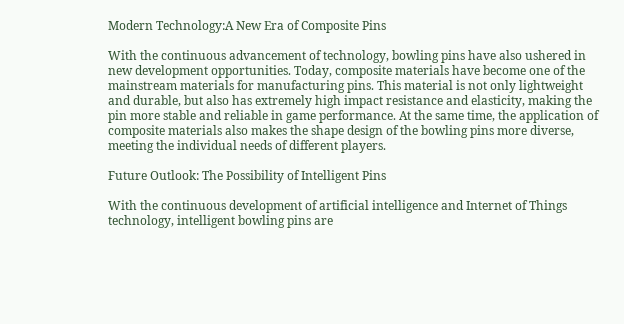Modern Technology:A New Era of Composite Pins

With the continuous advancement of technology, bowling pins have also ushered in new development opportunities. Today, composite materials have become one of the mainstream materials for manufacturing pins. This material is not only lightweight and durable, but also has extremely high impact resistance and elasticity, making the pin more stable and reliable in game performance. At the same time, the application of composite materials also makes the shape design of the bowling pins more diverse, meeting the individual needs of different players.

Future Outlook: The Possibility of Intelligent Pins

With the continuous development of artificial intelligence and Internet of Things technology, intelligent bowling pins are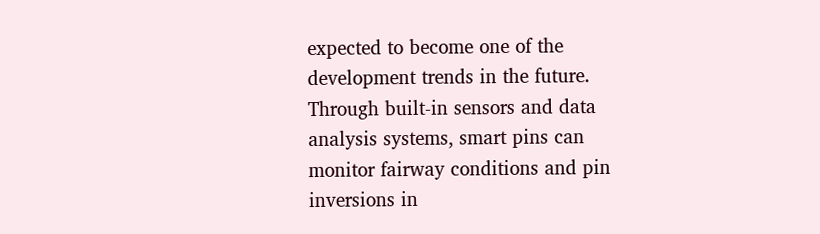expected to become one of the development trends in the future. Through built-in sensors and data analysis systems, smart pins can monitor fairway conditions and pin inversions in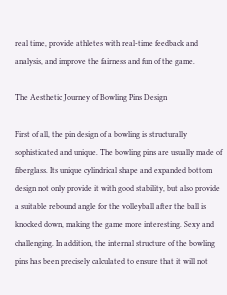real time, provide athletes with real-time feedback and analysis, and improve the fairness and fun of the game.

The Aesthetic Journey of Bowling Pins Design

First of all, the pin design of a bowling is structurally sophisticated and unique. The bowling pins are usually made of fiberglass. Its unique cylindrical shape and expanded bottom design not only provide it with good stability, but also provide a suitable rebound angle for the volleyball after the ball is knocked down, making the game more interesting. Sexy and challenging. In addition, the internal structure of the bowling pins has been precisely calculated to ensure that it will not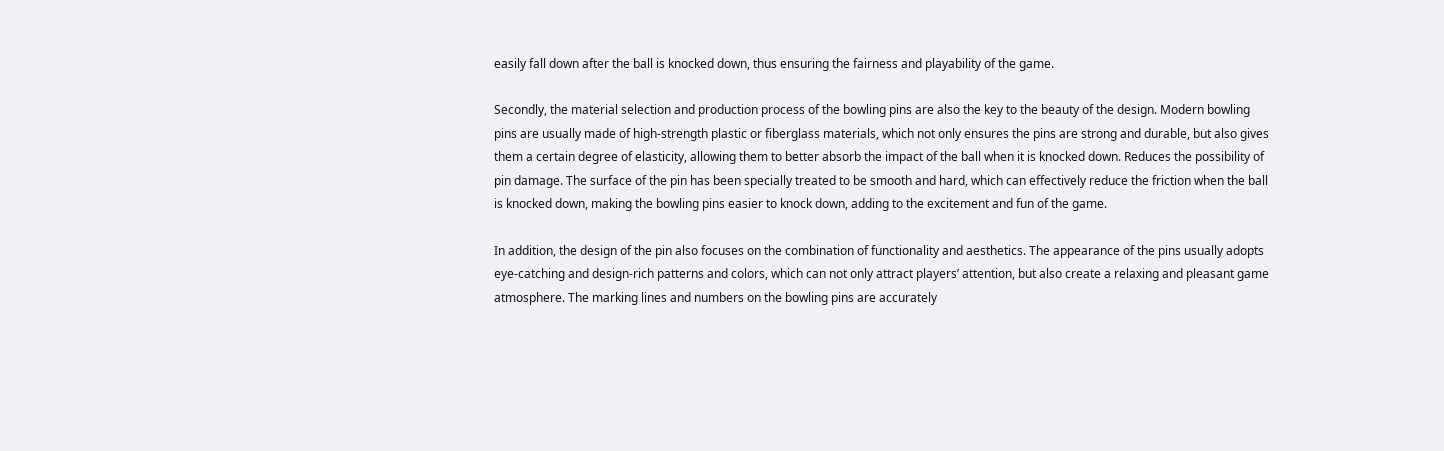easily fall down after the ball is knocked down, thus ensuring the fairness and playability of the game.

Secondly, the material selection and production process of the bowling pins are also the key to the beauty of the design. Modern bowling pins are usually made of high-strength plastic or fiberglass materials, which not only ensures the pins are strong and durable, but also gives them a certain degree of elasticity, allowing them to better absorb the impact of the ball when it is knocked down. Reduces the possibility of pin damage. The surface of the pin has been specially treated to be smooth and hard, which can effectively reduce the friction when the ball is knocked down, making the bowling pins easier to knock down, adding to the excitement and fun of the game.

In addition, the design of the pin also focuses on the combination of functionality and aesthetics. The appearance of the pins usually adopts eye-catching and design-rich patterns and colors, which can not only attract players’ attention, but also create a relaxing and pleasant game atmosphere. The marking lines and numbers on the bowling pins are accurately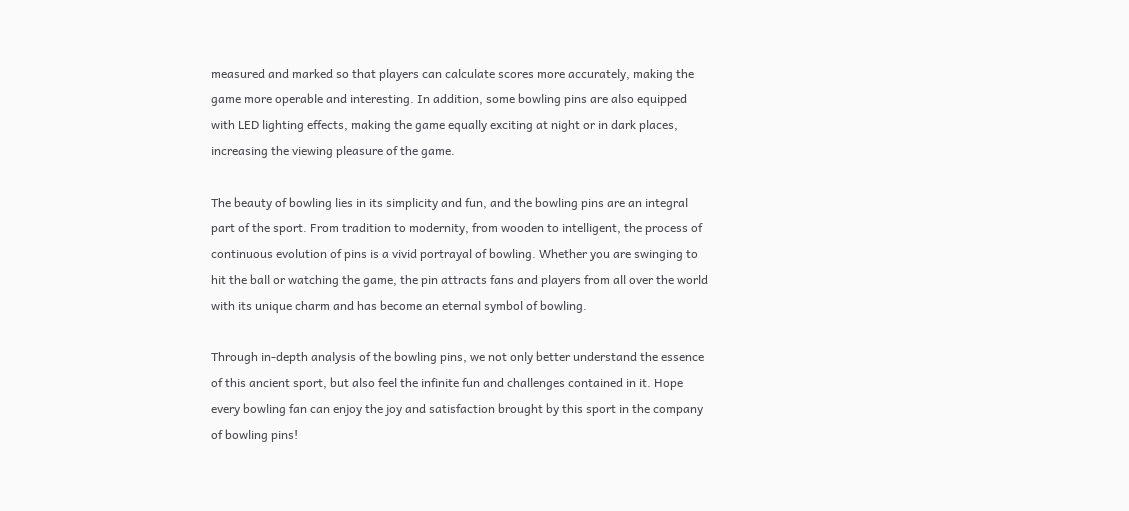measured and marked so that players can calculate scores more accurately, making the game more operable and interesting. In addition, some bowling pins are also equipped with LED lighting effects, making the game equally exciting at night or in dark places, increasing the viewing pleasure of the game.

The beauty of bowling lies in its simplicity and fun, and the bowling pins are an integral part of the sport. From tradition to modernity, from wooden to intelligent, the process of continuous evolution of pins is a vivid portrayal of bowling. Whether you are swinging to hit the ball or watching the game, the pin attracts fans and players from all over the world with its unique charm and has become an eternal symbol of bowling.

Through in-depth analysis of the bowling pins, we not only better understand the essence of this ancient sport, but also feel the infinite fun and challenges contained in it. Hope every bowling fan can enjoy the joy and satisfaction brought by this sport in the company of bowling pins!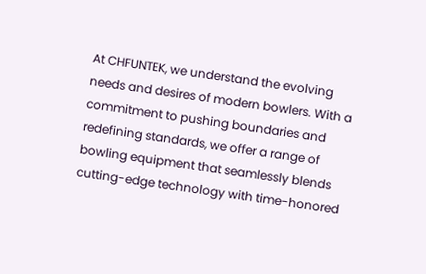At CHFUNTEK, we understand the evolving needs and desires of modern bowlers. With a commitment to pushing boundaries and redefining standards, we offer a range of bowling equipment that seamlessly blends cutting-edge technology with time-honored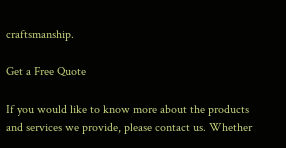craftsmanship.

Get a Free Quote

If you would like to know more about the products and services we provide, please contact us. Whether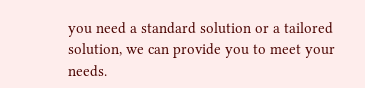you need a standard solution or a tailored solution, we can provide you to meet your needs.